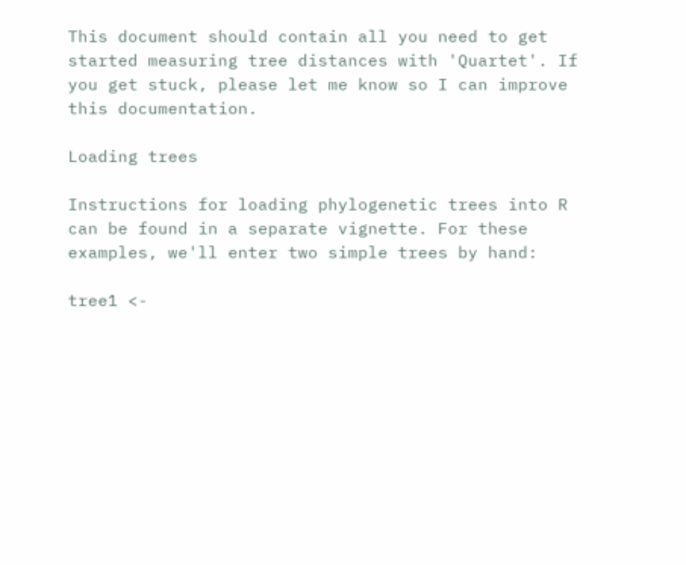This document should contain all you need to get started measuring tree distances with 'Quartet'. If you get stuck, please let me know so I can improve this documentation.

Loading trees

Instructions for loading phylogenetic trees into R can be found in a separate vignette. For these examples, we'll enter two simple trees by hand:

tree1 <-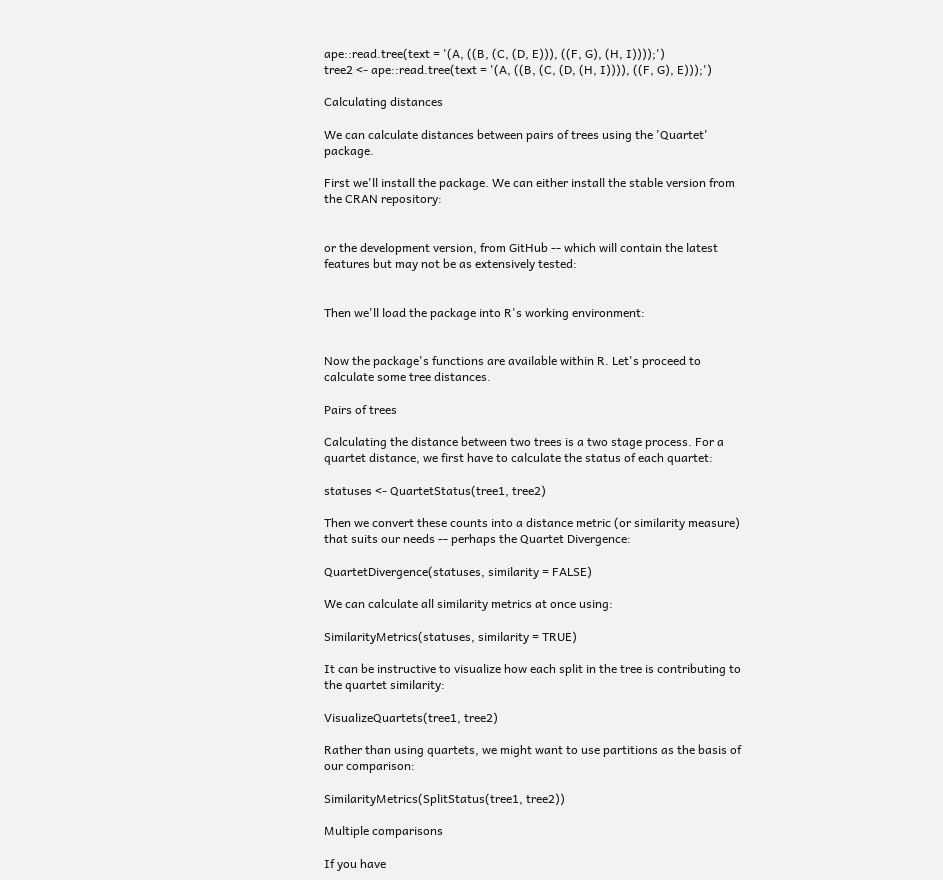ape::read.tree(text = '(A, ((B, (C, (D, E))), ((F, G), (H, I))));')
tree2 <- ape::read.tree(text = '(A, ((B, (C, (D, (H, I)))), ((F, G), E)));')

Calculating distances

We can calculate distances between pairs of trees using the 'Quartet' package.

First we'll install the package. We can either install the stable version from the CRAN repository:


or the development version, from GitHub -- which will contain the latest features but may not be as extensively tested:


Then we'll load the package into R's working environment:


Now the package's functions are available within R. Let's proceed to calculate some tree distances.

Pairs of trees

Calculating the distance between two trees is a two stage process. For a quartet distance, we first have to calculate the status of each quartet:

statuses <- QuartetStatus(tree1, tree2)

Then we convert these counts into a distance metric (or similarity measure) that suits our needs -- perhaps the Quartet Divergence:

QuartetDivergence(statuses, similarity = FALSE)

We can calculate all similarity metrics at once using:

SimilarityMetrics(statuses, similarity = TRUE)

It can be instructive to visualize how each split in the tree is contributing to the quartet similarity:

VisualizeQuartets(tree1, tree2)

Rather than using quartets, we might want to use partitions as the basis of our comparison:

SimilarityMetrics(SplitStatus(tree1, tree2))

Multiple comparisons

If you have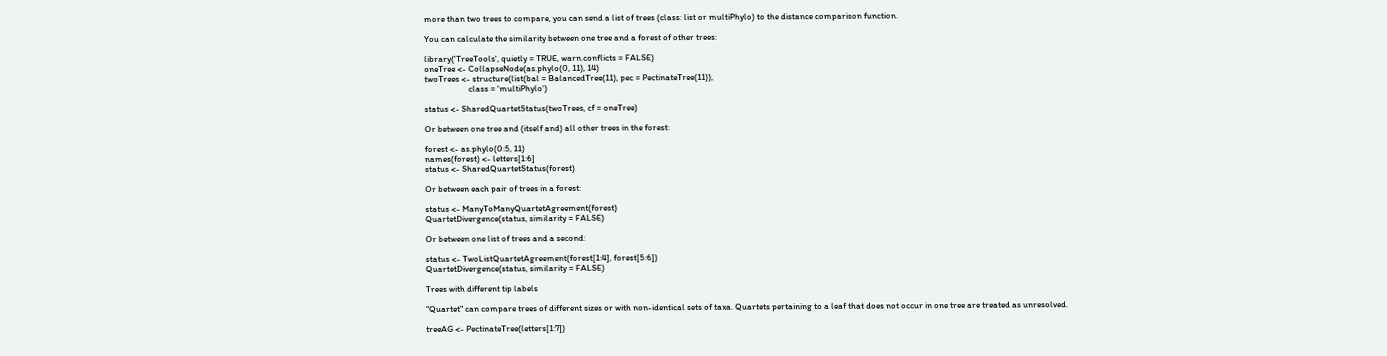more than two trees to compare, you can send a list of trees (class: list or multiPhylo) to the distance comparison function.

You can calculate the similarity between one tree and a forest of other trees:

library('TreeTools', quietly = TRUE, warn.conflicts = FALSE)
oneTree <- CollapseNode(as.phylo(0, 11), 14)
twoTrees <- structure(list(bal = BalancedTree(11), pec = PectinateTree(11)),
                      class = 'multiPhylo')

status <- SharedQuartetStatus(twoTrees, cf = oneTree)

Or between one tree and (itself and) all other trees in the forest:

forest <- as.phylo(0:5, 11)
names(forest) <- letters[1:6]
status <- SharedQuartetStatus(forest)

Or between each pair of trees in a forest:

status <- ManyToManyQuartetAgreement(forest)
QuartetDivergence(status, similarity = FALSE)

Or between one list of trees and a second:

status <- TwoListQuartetAgreement(forest[1:4], forest[5:6])
QuartetDivergence(status, similarity = FALSE)

Trees with different tip labels

"Quartet" can compare trees of different sizes or with non-identical sets of taxa. Quartets pertaining to a leaf that does not occur in one tree are treated as unresolved.

treeAG <- PectinateTree(letters[1:7])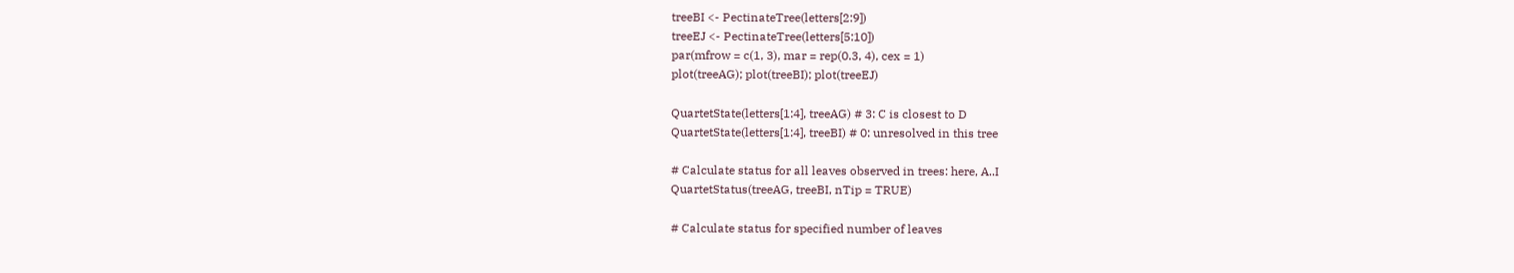treeBI <- PectinateTree(letters[2:9])
treeEJ <- PectinateTree(letters[5:10])
par(mfrow = c(1, 3), mar = rep(0.3, 4), cex = 1)
plot(treeAG); plot(treeBI); plot(treeEJ)

QuartetState(letters[1:4], treeAG) # 3: C is closest to D
QuartetState(letters[1:4], treeBI) # 0: unresolved in this tree

# Calculate status for all leaves observed in trees: here, A..I
QuartetStatus(treeAG, treeBI, nTip = TRUE)

# Calculate status for specified number of leaves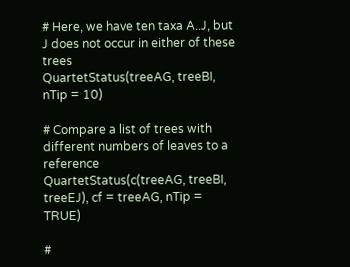# Here, we have ten taxa A..J, but J does not occur in either of these trees
QuartetStatus(treeAG, treeBI, nTip = 10)

# Compare a list of trees with different numbers of leaves to a reference
QuartetStatus(c(treeAG, treeBI, treeEJ), cf = treeAG, nTip = TRUE)

#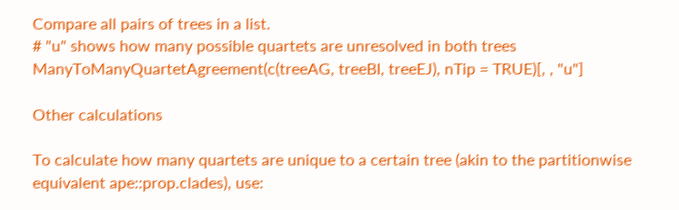Compare all pairs of trees in a list.
# "u" shows how many possible quartets are unresolved in both trees
ManyToManyQuartetAgreement(c(treeAG, treeBI, treeEJ), nTip = TRUE)[, , "u"]

Other calculations

To calculate how many quartets are unique to a certain tree (akin to the partitionwise equivalent ape::prop.clades), use: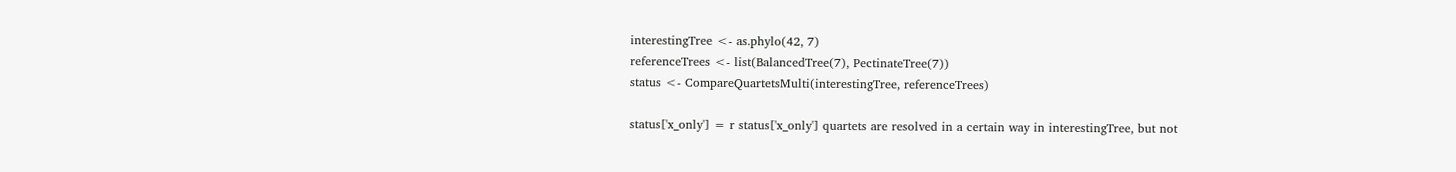interestingTree <- as.phylo(42, 7)
referenceTrees <- list(BalancedTree(7), PectinateTree(7))
status <- CompareQuartetsMulti(interestingTree, referenceTrees)

status['x_only'] = r status['x_only'] quartets are resolved in a certain way in interestingTree, but not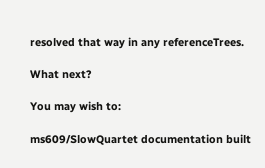resolved that way in any referenceTrees.

What next?

You may wish to:

ms609/SlowQuartet documentation built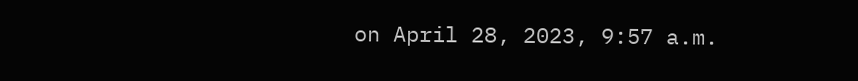on April 28, 2023, 9:57 a.m.